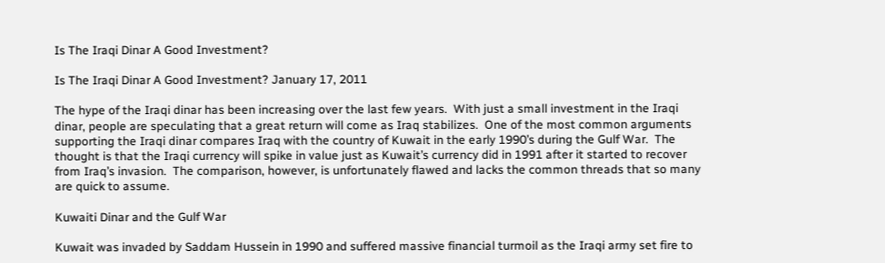Is The Iraqi Dinar A Good Investment?

Is The Iraqi Dinar A Good Investment? January 17, 2011

The hype of the Iraqi dinar has been increasing over the last few years.  With just a small investment in the Iraqi dinar, people are speculating that a great return will come as Iraq stabilizes.  One of the most common arguments supporting the Iraqi dinar compares Iraq with the country of Kuwait in the early 1990’s during the Gulf War.  The thought is that the Iraqi currency will spike in value just as Kuwait’s currency did in 1991 after it started to recover from Iraq’s invasion.  The comparison, however, is unfortunately flawed and lacks the common threads that so many are quick to assume.

Kuwaiti Dinar and the Gulf War

Kuwait was invaded by Saddam Hussein in 1990 and suffered massive financial turmoil as the Iraqi army set fire to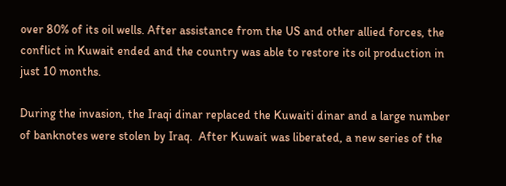over 80% of its oil wells. After assistance from the US and other allied forces, the conflict in Kuwait ended and the country was able to restore its oil production in just 10 months.

During the invasion, the Iraqi dinar replaced the Kuwaiti dinar and a large number of banknotes were stolen by Iraq.  After Kuwait was liberated, a new series of the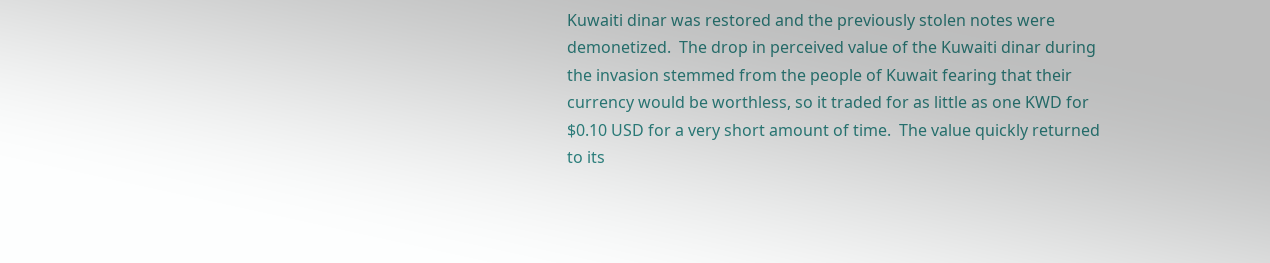Kuwaiti dinar was restored and the previously stolen notes were demonetized.  The drop in perceived value of the Kuwaiti dinar during the invasion stemmed from the people of Kuwait fearing that their currency would be worthless, so it traded for as little as one KWD for $0.10 USD for a very short amount of time.  The value quickly returned to its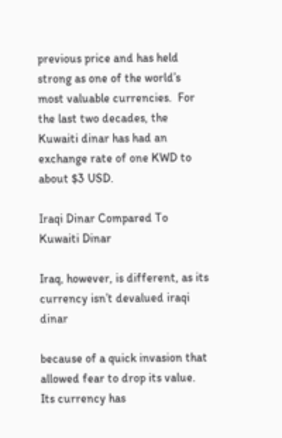previous price and has held strong as one of the world’s most valuable currencies.  For the last two decades, the Kuwaiti dinar has had an exchange rate of one KWD to about $3 USD.

Iraqi Dinar Compared To Kuwaiti Dinar

Iraq, however, is different, as its currency isn’t devalued iraqi dinar

because of a quick invasion that allowed fear to drop its value.  Its currency has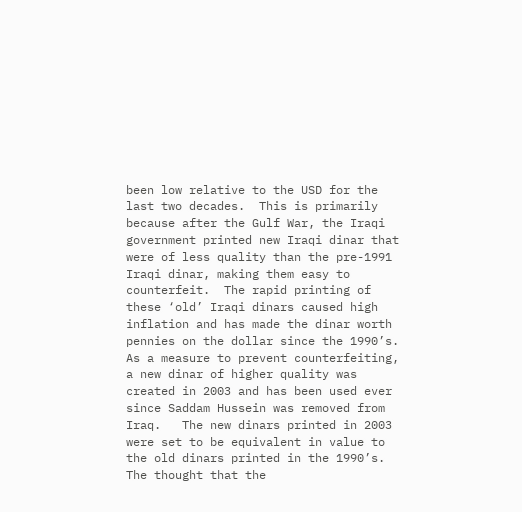been low relative to the USD for the last two decades.  This is primarily because after the Gulf War, the Iraqi government printed new Iraqi dinar that were of less quality than the pre-1991 Iraqi dinar, making them easy to counterfeit.  The rapid printing of these ‘old’ Iraqi dinars caused high inflation and has made the dinar worth pennies on the dollar since the 1990’s.  As a measure to prevent counterfeiting, a new dinar of higher quality was created in 2003 and has been used ever since Saddam Hussein was removed from Iraq.   The new dinars printed in 2003 were set to be equivalent in value to the old dinars printed in the 1990’s.  The thought that the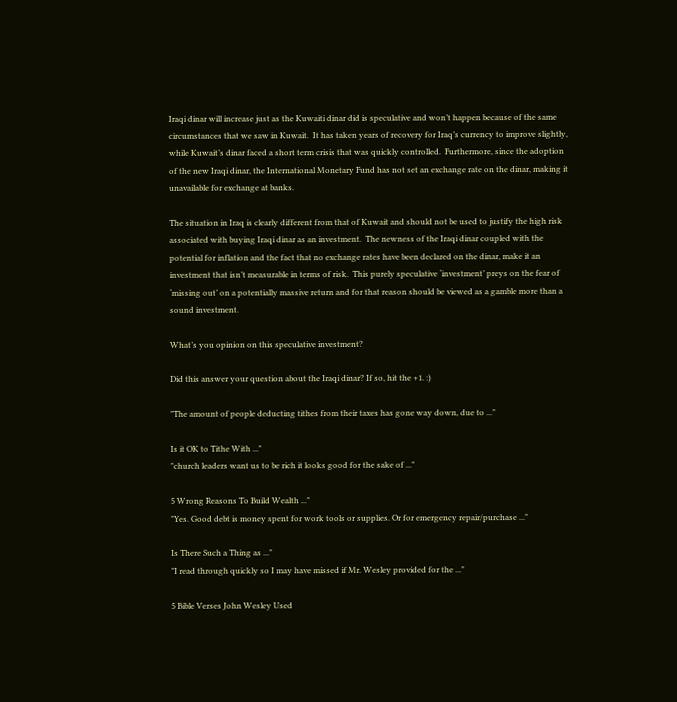Iraqi dinar will increase just as the Kuwaiti dinar did is speculative and won’t happen because of the same circumstances that we saw in Kuwait.  It has taken years of recovery for Iraq’s currency to improve slightly, while Kuwait’s dinar faced a short term crisis that was quickly controlled.  Furthermore, since the adoption of the new Iraqi dinar, the International Monetary Fund has not set an exchange rate on the dinar, making it unavailable for exchange at banks.

The situation in Iraq is clearly different from that of Kuwait and should not be used to justify the high risk associated with buying Iraqi dinar as an investment.  The newness of the Iraqi dinar coupled with the potential for inflation and the fact that no exchange rates have been declared on the dinar, make it an investment that isn’t measurable in terms of risk.  This purely speculative ‘investment’ preys on the fear of ‘missing out’ on a potentially massive return and for that reason should be viewed as a gamble more than a sound investment.

What’s you opinion on this speculative investment?

Did this answer your question about the Iraqi dinar? If so, hit the +1. :)

"The amount of people deducting tithes from their taxes has gone way down, due to ..."

Is it OK to Tithe With ..."
"church leaders want us to be rich it looks good for the sake of ..."

5 Wrong Reasons To Build Wealth ..."
"Yes. Good debt is money spent for work tools or supplies. Or for emergency repair/purchase ..."

Is There Such a Thing as ..."
"I read through quickly so I may have missed if Mr. Wesley provided for the ..."

5 Bible Verses John Wesley Used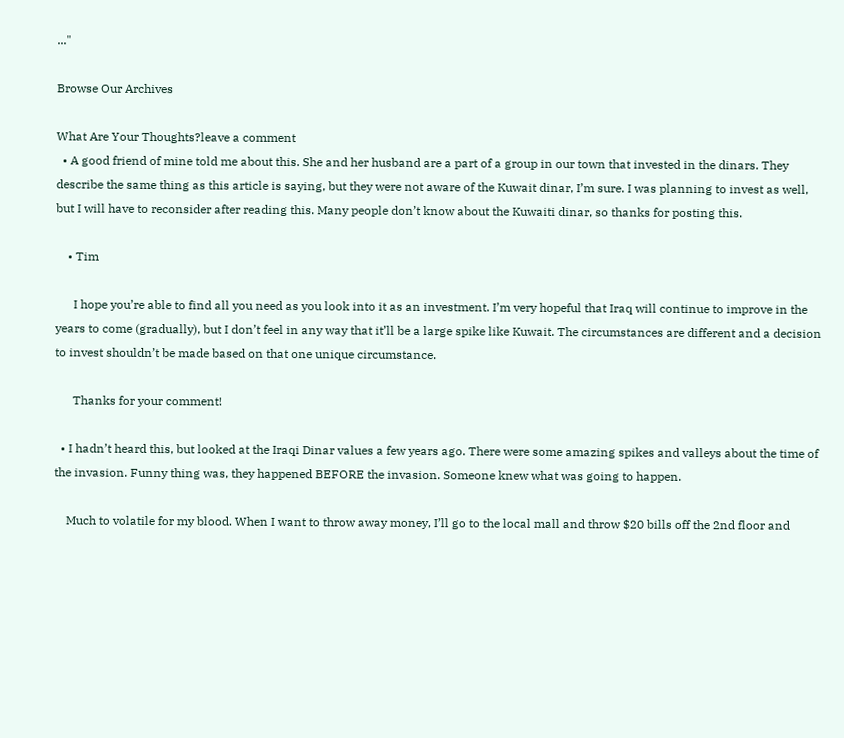..."

Browse Our Archives

What Are Your Thoughts?leave a comment
  • A good friend of mine told me about this. She and her husband are a part of a group in our town that invested in the dinars. They describe the same thing as this article is saying, but they were not aware of the Kuwait dinar, I’m sure. I was planning to invest as well, but I will have to reconsider after reading this. Many people don’t know about the Kuwaiti dinar, so thanks for posting this.

    • Tim

      I hope you’re able to find all you need as you look into it as an investment. I’m very hopeful that Iraq will continue to improve in the years to come (gradually), but I don’t feel in any way that it’ll be a large spike like Kuwait. The circumstances are different and a decision to invest shouldn’t be made based on that one unique circumstance.

      Thanks for your comment!

  • I hadn’t heard this, but looked at the Iraqi Dinar values a few years ago. There were some amazing spikes and valleys about the time of the invasion. Funny thing was, they happened BEFORE the invasion. Someone knew what was going to happen.

    Much to volatile for my blood. When I want to throw away money, I’ll go to the local mall and throw $20 bills off the 2nd floor and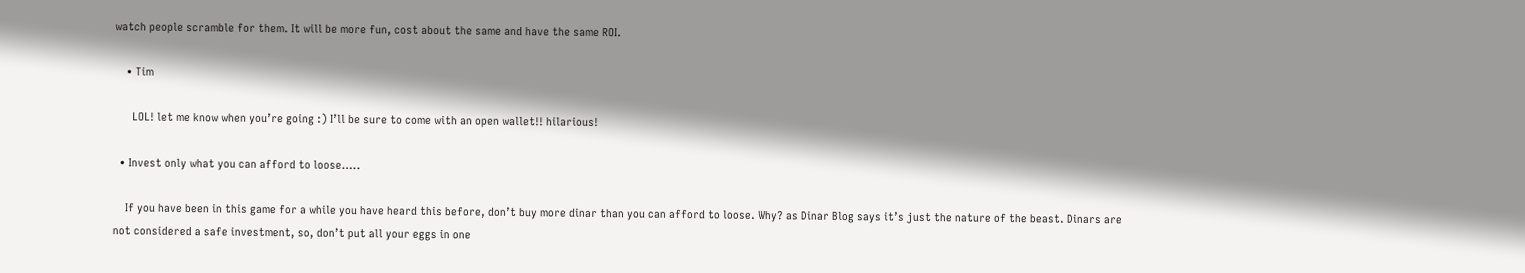watch people scramble for them. It will be more fun, cost about the same and have the same ROI.

    • Tim

      LOL! let me know when you’re going :) I’ll be sure to come with an open wallet!! hilarious!

  • Invest only what you can afford to loose…..

    If you have been in this game for a while you have heard this before, don’t buy more dinar than you can afford to loose. Why? as Dinar Blog says it’s just the nature of the beast. Dinars are not considered a safe investment, so, don’t put all your eggs in one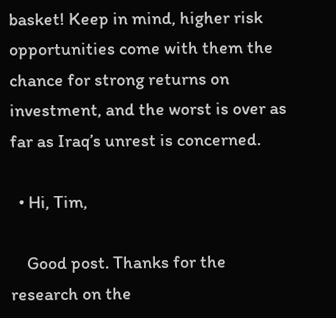basket! Keep in mind, higher risk opportunities come with them the chance for strong returns on investment, and the worst is over as far as Iraq’s unrest is concerned.

  • Hi, Tim,

    Good post. Thanks for the research on the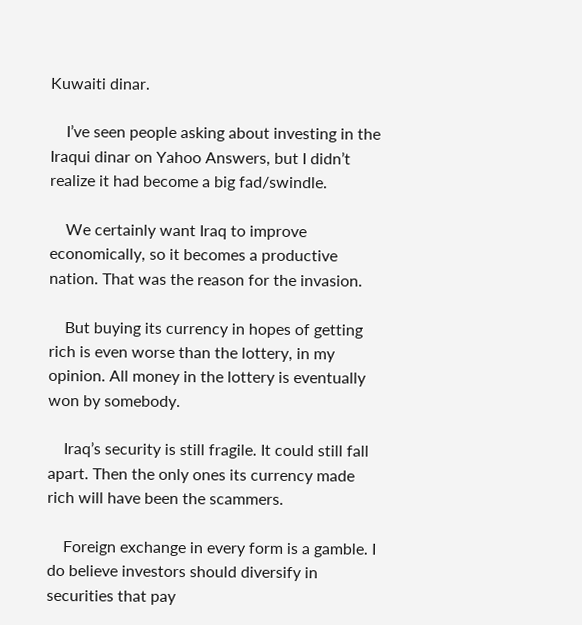Kuwaiti dinar.

    I’ve seen people asking about investing in the Iraqui dinar on Yahoo Answers, but I didn’t realize it had become a big fad/swindle.

    We certainly want Iraq to improve economically, so it becomes a productive nation. That was the reason for the invasion.

    But buying its currency in hopes of getting rich is even worse than the lottery, in my opinion. All money in the lottery is eventually won by somebody.

    Iraq’s security is still fragile. It could still fall apart. Then the only ones its currency made rich will have been the scammers.

    Foreign exchange in every form is a gamble. I do believe investors should diversify in securities that pay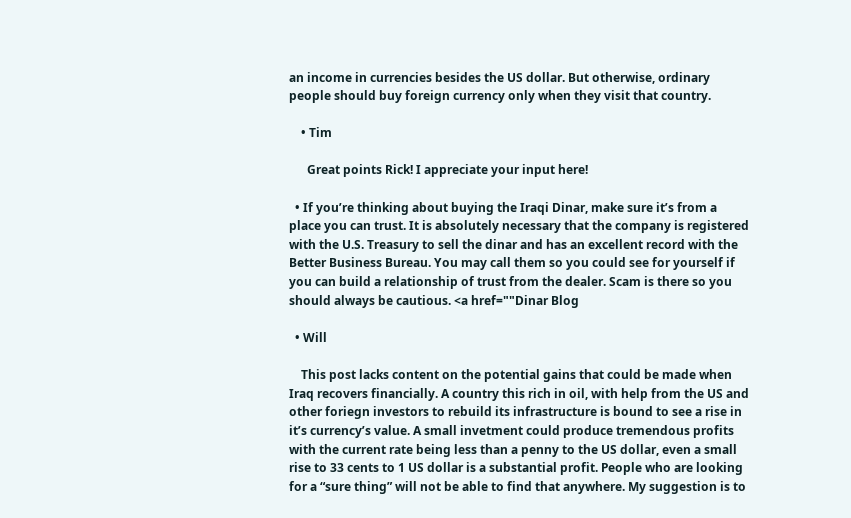an income in currencies besides the US dollar. But otherwise, ordinary people should buy foreign currency only when they visit that country.

    • Tim

      Great points Rick! I appreciate your input here!

  • If you’re thinking about buying the Iraqi Dinar, make sure it’s from a place you can trust. It is absolutely necessary that the company is registered with the U.S. Treasury to sell the dinar and has an excellent record with the Better Business Bureau. You may call them so you could see for yourself if you can build a relationship of trust from the dealer. Scam is there so you should always be cautious. <a href=""Dinar Blog

  • Will

    This post lacks content on the potential gains that could be made when Iraq recovers financially. A country this rich in oil, with help from the US and other foriegn investors to rebuild its infrastructure is bound to see a rise in it’s currency’s value. A small invetment could produce tremendous profits with the current rate being less than a penny to the US dollar, even a small rise to 33 cents to 1 US dollar is a substantial profit. People who are looking for a “sure thing” will not be able to find that anywhere. My suggestion is to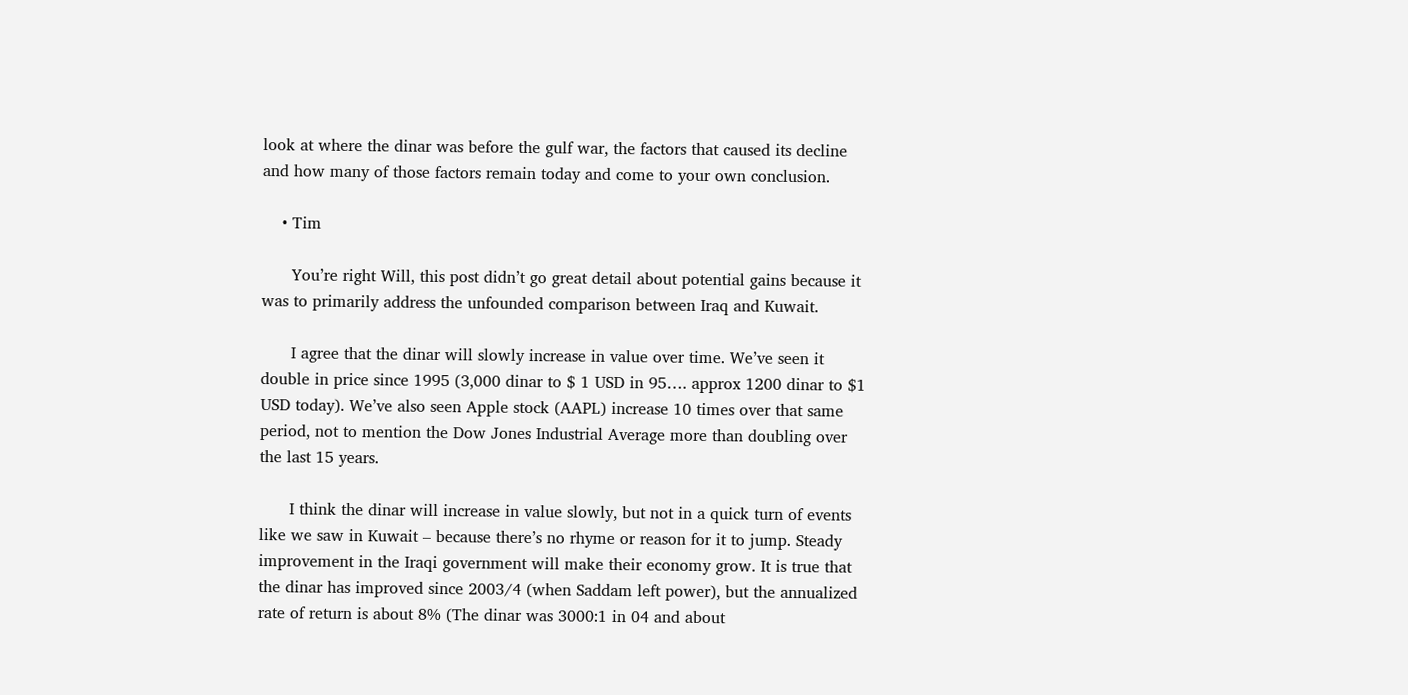look at where the dinar was before the gulf war, the factors that caused its decline and how many of those factors remain today and come to your own conclusion.

    • Tim

      You’re right Will, this post didn’t go great detail about potential gains because it was to primarily address the unfounded comparison between Iraq and Kuwait.

      I agree that the dinar will slowly increase in value over time. We’ve seen it double in price since 1995 (3,000 dinar to $ 1 USD in 95…. approx 1200 dinar to $1 USD today). We’ve also seen Apple stock (AAPL) increase 10 times over that same period, not to mention the Dow Jones Industrial Average more than doubling over the last 15 years.

      I think the dinar will increase in value slowly, but not in a quick turn of events like we saw in Kuwait – because there’s no rhyme or reason for it to jump. Steady improvement in the Iraqi government will make their economy grow. It is true that the dinar has improved since 2003/4 (when Saddam left power), but the annualized rate of return is about 8% (The dinar was 3000:1 in 04 and about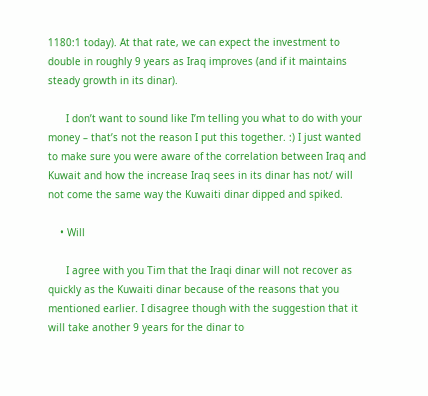1180:1 today). At that rate, we can expect the investment to double in roughly 9 years as Iraq improves (and if it maintains steady growth in its dinar).

      I don’t want to sound like I’m telling you what to do with your money – that’s not the reason I put this together. :) I just wanted to make sure you were aware of the correlation between Iraq and Kuwait and how the increase Iraq sees in its dinar has not/ will not come the same way the Kuwaiti dinar dipped and spiked.

    • Will

      I agree with you Tim that the Iraqi dinar will not recover as quickly as the Kuwaiti dinar because of the reasons that you mentioned earlier. I disagree though with the suggestion that it will take another 9 years for the dinar to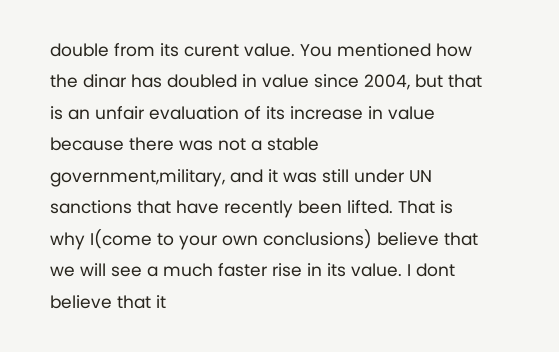double from its curent value. You mentioned how the dinar has doubled in value since 2004, but that is an unfair evaluation of its increase in value because there was not a stable government,military, and it was still under UN sanctions that have recently been lifted. That is why I(come to your own conclusions) believe that we will see a much faster rise in its value. I dont believe that it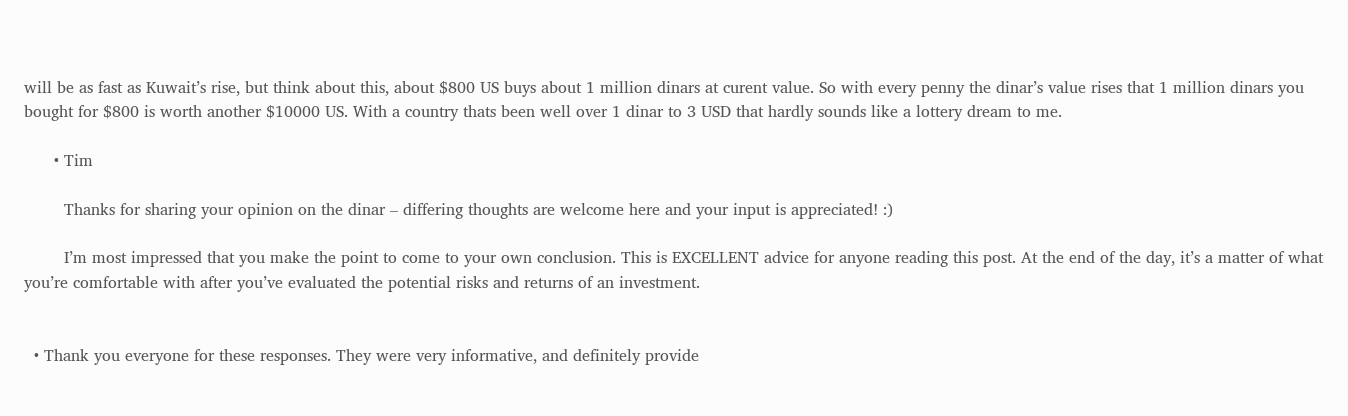will be as fast as Kuwait’s rise, but think about this, about $800 US buys about 1 million dinars at curent value. So with every penny the dinar’s value rises that 1 million dinars you bought for $800 is worth another $10000 US. With a country thats been well over 1 dinar to 3 USD that hardly sounds like a lottery dream to me.

      • Tim

        Thanks for sharing your opinion on the dinar – differing thoughts are welcome here and your input is appreciated! :)

        I’m most impressed that you make the point to come to your own conclusion. This is EXCELLENT advice for anyone reading this post. At the end of the day, it’s a matter of what you’re comfortable with after you’ve evaluated the potential risks and returns of an investment.


  • Thank you everyone for these responses. They were very informative, and definitely provide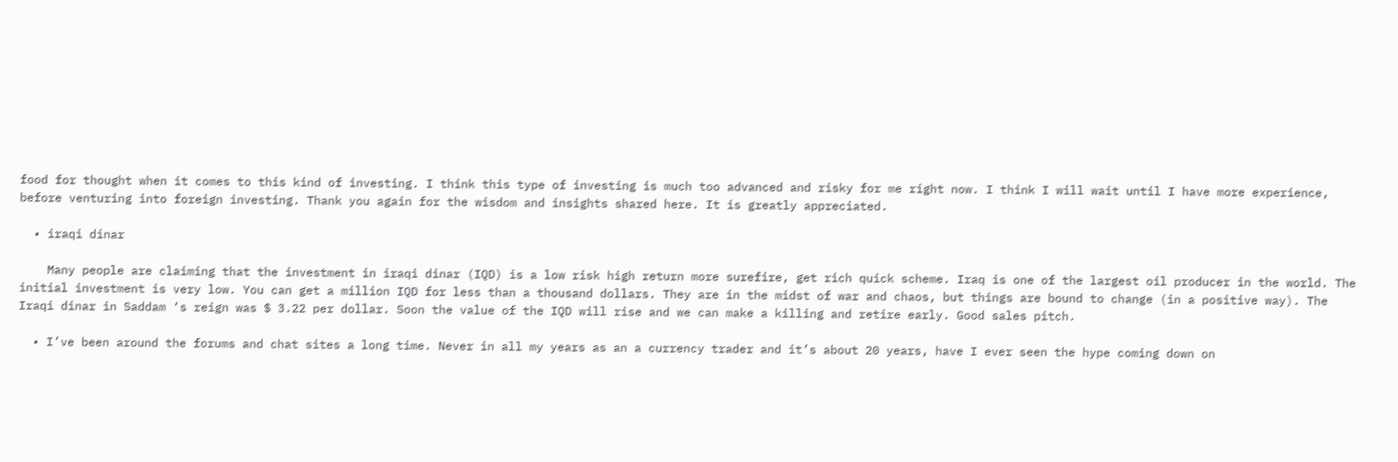food for thought when it comes to this kind of investing. I think this type of investing is much too advanced and risky for me right now. I think I will wait until I have more experience, before venturing into foreign investing. Thank you again for the wisdom and insights shared here. It is greatly appreciated.

  • iraqi dinar

    Many people are claiming that the investment in iraqi dinar (IQD) is a low risk high return more surefire, get rich quick scheme. Iraq is one of the largest oil producer in the world. The initial investment is very low. You can get a million IQD for less than a thousand dollars. They are in the midst of war and chaos, but things are bound to change (in a positive way). The Iraqi dinar in Saddam ‘s reign was $ 3.22 per dollar. Soon the value of the IQD will rise and we can make a killing and retire early. Good sales pitch.

  • I’ve been around the forums and chat sites a long time. Never in all my years as an a currency trader and it’s about 20 years, have I ever seen the hype coming down on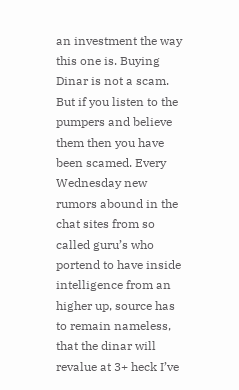an investment the way this one is. Buying Dinar is not a scam. But if you listen to the pumpers and believe them then you have been scamed. Every Wednesday new rumors abound in the chat sites from so called guru’s who portend to have inside intelligence from an higher up, source has to remain nameless, that the dinar will revalue at 3+ heck I’ve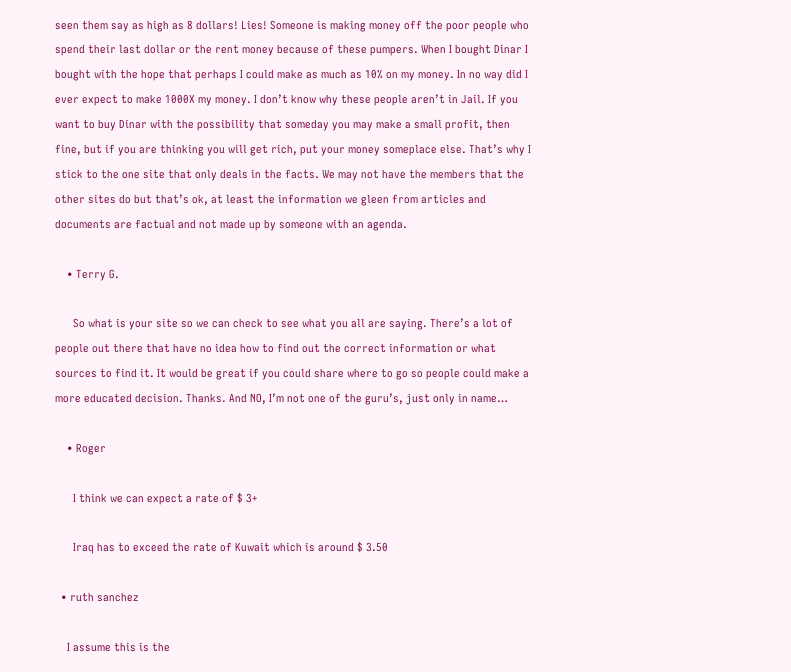seen them say as high as 8 dollars! Lies! Someone is making money off the poor people who spend their last dollar or the rent money because of these pumpers. When I bought Dinar I bought with the hope that perhaps I could make as much as 10% on my money. In no way did I ever expect to make 1000X my money. I don’t know why these people aren’t in Jail. If you want to buy Dinar with the possibility that someday you may make a small profit, then fine, but if you are thinking you will get rich, put your money someplace else. That’s why I stick to the one site that only deals in the facts. We may not have the members that the other sites do but that’s ok, at least the information we gleen from articles and documents are factual and not made up by someone with an agenda.

    • Terry G.

      So what is your site so we can check to see what you all are saying. There’s a lot of people out there that have no idea how to find out the correct information or what sources to find it. It would be great if you could share where to go so people could make a more educated decision. Thanks. And NO, I’m not one of the guru’s, just only in name…

    • Roger

      I think we can expect a rate of $ 3+

      Iraq has to exceed the rate of Kuwait which is around $ 3.50

  • ruth sanchez

    I assume this is the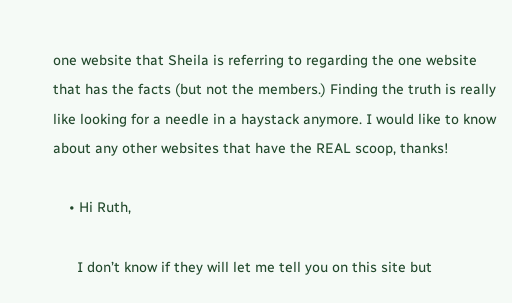one website that Sheila is referring to regarding the one website that has the facts (but not the members.) Finding the truth is really like looking for a needle in a haystack anymore. I would like to know about any other websites that have the REAL scoop, thanks!

    • Hi Ruth,

      I don’t know if they will let me tell you on this site but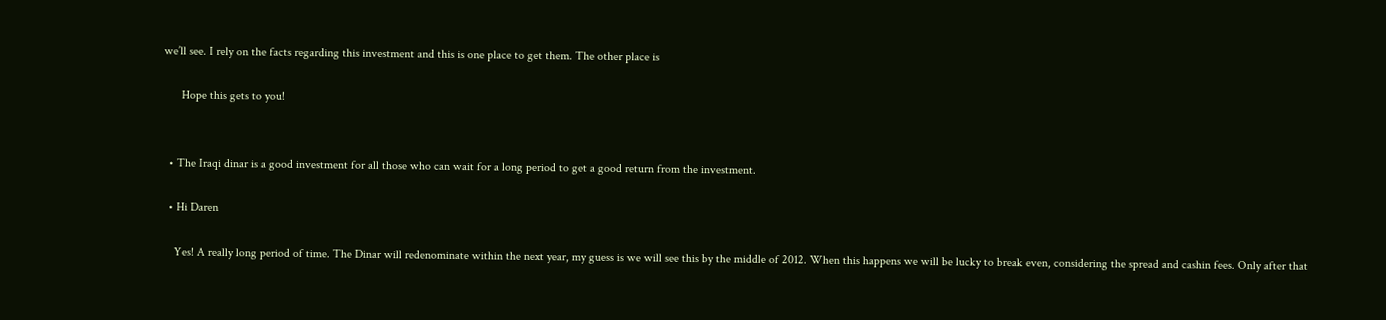we’ll see. I rely on the facts regarding this investment and this is one place to get them. The other place is

      Hope this gets to you!


  • The Iraqi dinar is a good investment for all those who can wait for a long period to get a good return from the investment.

  • Hi Daren

    Yes! A really long period of time. The Dinar will redenominate within the next year, my guess is we will see this by the middle of 2012. When this happens we will be lucky to break even, considering the spread and cashin fees. Only after that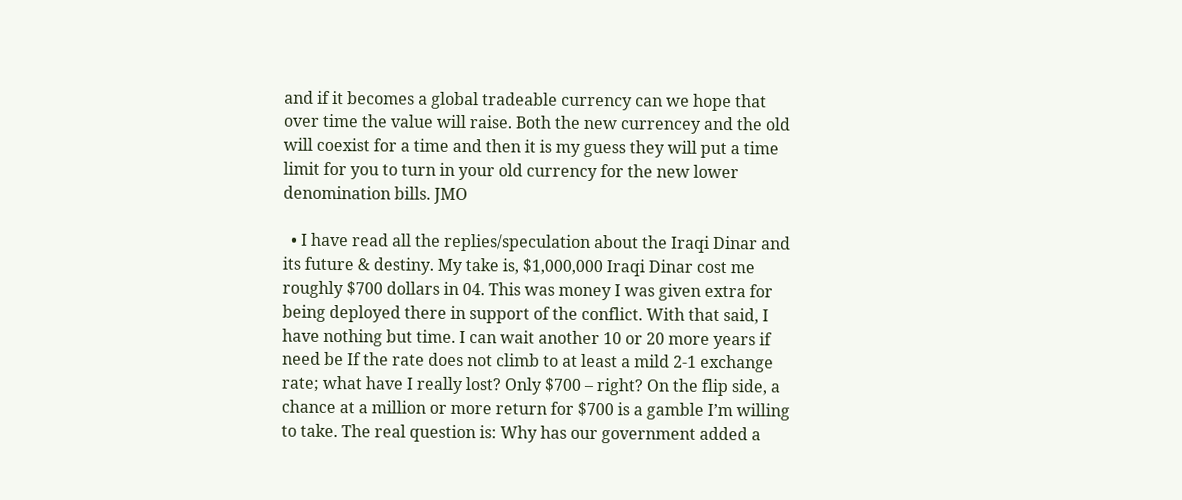and if it becomes a global tradeable currency can we hope that over time the value will raise. Both the new currencey and the old will coexist for a time and then it is my guess they will put a time limit for you to turn in your old currency for the new lower denomination bills. JMO

  • I have read all the replies/speculation about the Iraqi Dinar and its future & destiny. My take is, $1,000,000 Iraqi Dinar cost me roughly $700 dollars in 04. This was money I was given extra for being deployed there in support of the conflict. With that said, I have nothing but time. I can wait another 10 or 20 more years if need be If the rate does not climb to at least a mild 2-1 exchange rate; what have I really lost? Only $700 – right? On the flip side, a chance at a million or more return for $700 is a gamble I’m willing to take. The real question is: Why has our government added a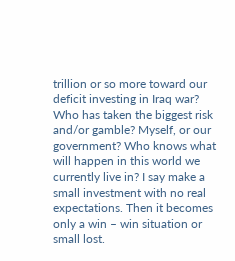trillion or so more toward our deficit investing in Iraq war? Who has taken the biggest risk and/or gamble? Myself, or our government? Who knows what will happen in this world we currently live in? I say make a small investment with no real expectations. Then it becomes only a win – win situation or small lost.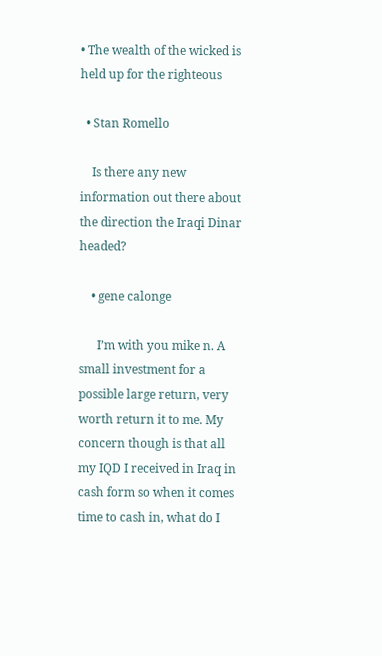• The wealth of the wicked is held up for the righteous

  • Stan Romello

    Is there any new information out there about the direction the Iraqi Dinar headed?

    • gene calonge

      I’m with you mike n. A small investment for a possible large return, very worth return it to me. My concern though is that all my IQD I received in Iraq in cash form so when it comes time to cash in, what do I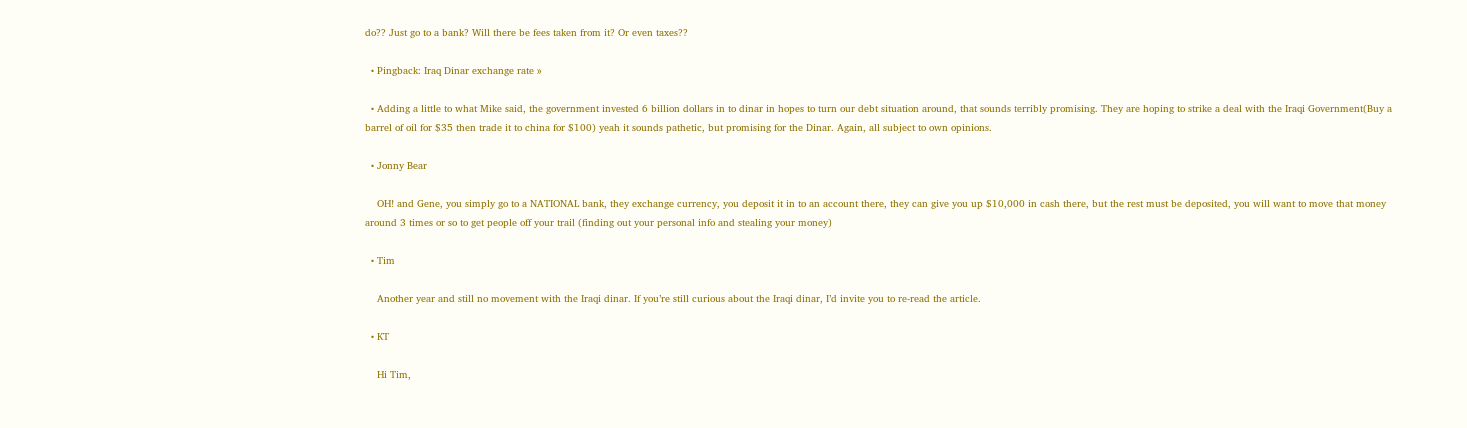do?? Just go to a bank? Will there be fees taken from it? Or even taxes??

  • Pingback: Iraq Dinar exchange rate »

  • Adding a little to what Mike said, the government invested 6 billion dollars in to dinar in hopes to turn our debt situation around, that sounds terribly promising. They are hoping to strike a deal with the Iraqi Government(Buy a barrel of oil for $35 then trade it to china for $100) yeah it sounds pathetic, but promising for the Dinar. Again, all subject to own opinions.

  • Jonny Bear

    OH! and Gene, you simply go to a NATIONAL bank, they exchange currency, you deposit it in to an account there, they can give you up $10,000 in cash there, but the rest must be deposited, you will want to move that money around 3 times or so to get people off your trail (finding out your personal info and stealing your money)

  • Tim

    Another year and still no movement with the Iraqi dinar. If you’re still curious about the Iraqi dinar, I’d invite you to re-read the article.

  • KT

    Hi Tim,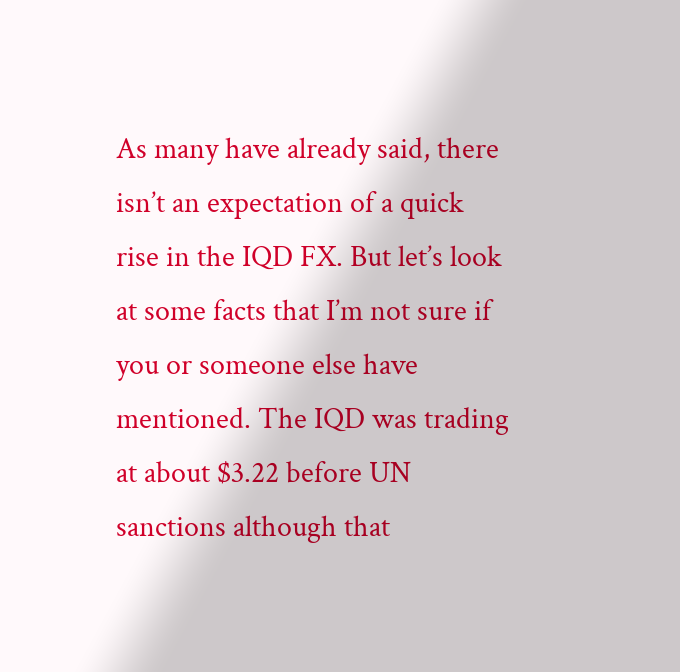As many have already said, there isn’t an expectation of a quick rise in the IQD FX. But let’s look at some facts that I’m not sure if you or someone else have mentioned. The IQD was trading at about $3.22 before UN sanctions although that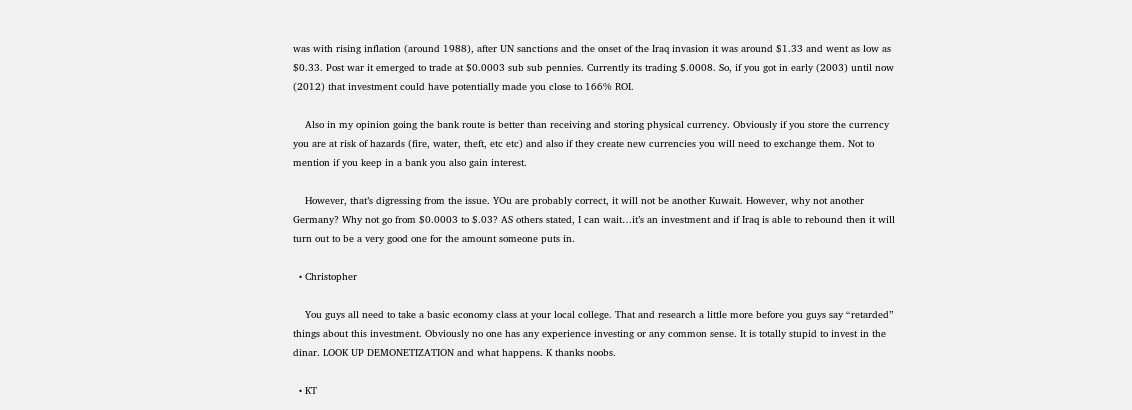was with rising inflation (around 1988), after UN sanctions and the onset of the Iraq invasion it was around $1.33 and went as low as $0.33. Post war it emerged to trade at $0.0003 sub sub pennies. Currently its trading $.0008. So, if you got in early (2003) until now (2012) that investment could have potentially made you close to 166% ROI.

    Also in my opinion going the bank route is better than receiving and storing physical currency. Obviously if you store the currency you are at risk of hazards (fire, water, theft, etc etc) and also if they create new currencies you will need to exchange them. Not to mention if you keep in a bank you also gain interest.

    However, that’s digressing from the issue. YOu are probably correct, it will not be another Kuwait. However, why not another Germany? Why not go from $0.0003 to $.03? AS others stated, I can wait…it’s an investment and if Iraq is able to rebound then it will turn out to be a very good one for the amount someone puts in.

  • Christopher

    You guys all need to take a basic economy class at your local college. That and research a little more before you guys say “retarded” things about this investment. Obviously no one has any experience investing or any common sense. It is totally stupid to invest in the dinar. LOOK UP DEMONETIZATION and what happens. K thanks noobs.

  • KT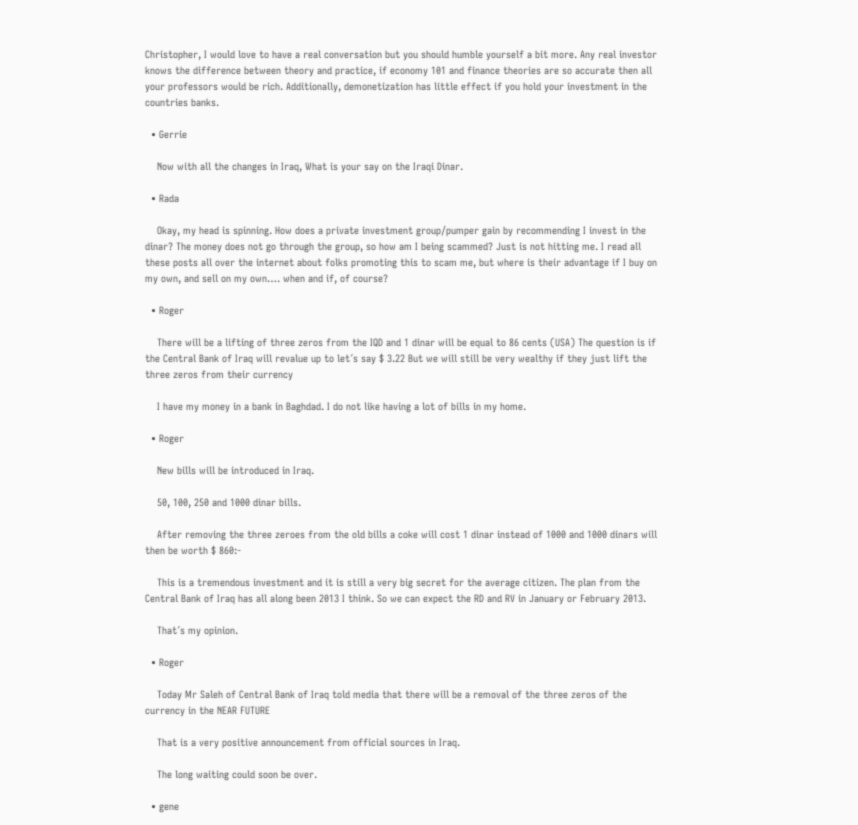Christopher, I would love to have a real conversation but you should humble yourself a bit more. Any real investor knows the difference between theory and practice, if economy 101 and finance theories are so accurate then all your professors would be rich. Additionally, demonetization has little effect if you hold your investment in the countries banks.

  • Gerrie

    Now with all the changes in Iraq, What is your say on the Iraqi Dinar.

  • Rada

    Okay, my head is spinning. How does a private investment group/pumper gain by recommending I invest in the dinar? The money does not go through the group, so how am I being scammed? Just is not hitting me. I read all these posts all over the internet about folks promoting this to scam me, but where is their advantage if I buy on my own, and sell on my own…. when and if, of course?

  • Roger

    There will be a lifting of three zeros from the IQD and 1 dinar will be equal to 86 cents (USA) The question is if the Central Bank of Iraq will revalue up to let´s say $ 3.22 But we will still be very wealthy if they just lift the three zeros from their currency

    I have my money in a bank in Baghdad. I do not like having a lot of bills in my home.

  • Roger

    New bills will be introduced in Iraq.

    50, 100, 250 and 1000 dinar bills.

    After removing the three zeroes from the old bills a coke will cost 1 dinar instead of 1000 and 1000 dinars will then be worth $ 860:-

    This is a tremendous investment and it is still a very big secret for the average citizen. The plan from the Central Bank of Iraq has all along been 2013 I think. So we can expect the RD and RV in January or February 2013.

    That´s my opinion.

  • Roger

    Today Mr Saleh of Central Bank of Iraq told media that there will be a removal of the three zeros of the currency in the NEAR FUTURE

    That is a very positive announcement from official sources in Iraq.

    The long waiting could soon be over.

  • gene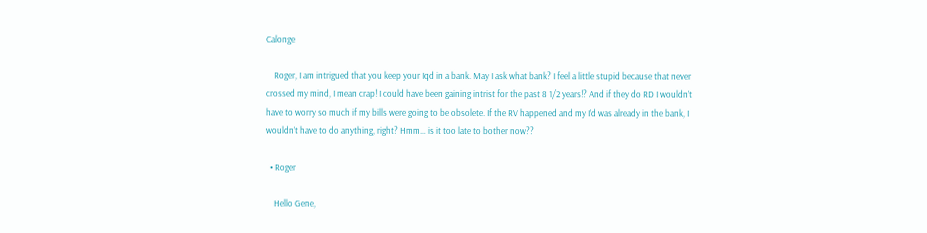Calonge

    Roger, I am intrigued that you keep your Iqd in a bank. May I ask what bank? I feel a little stupid because that never crossed my mind, I mean crap! I could have been gaining intrist for the past 8 1/2 years!? And if they do RD I wouldn’t have to worry so much if my bills were going to be obsolete. If the RV happened and my I’d was already in the bank, I wouldn’t have to do anything, right? Hmm… is it too late to bother now??

  • Roger

    Hello Gene,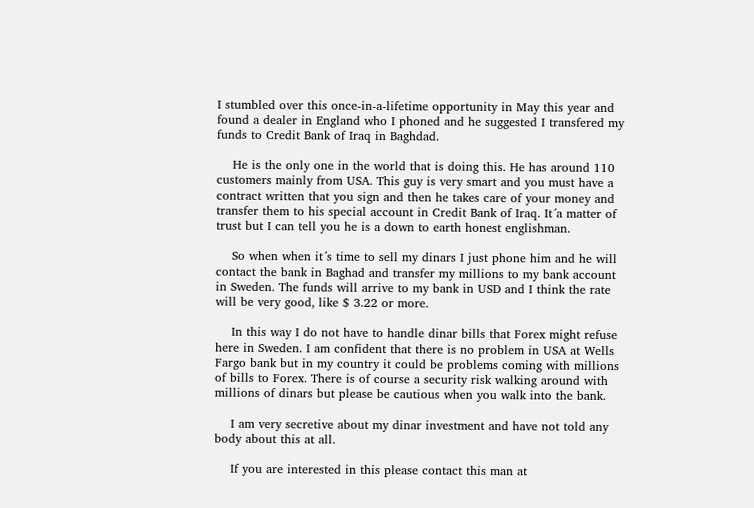I stumbled over this once-in-a-lifetime opportunity in May this year and found a dealer in England who I phoned and he suggested I transfered my funds to Credit Bank of Iraq in Baghdad.

    He is the only one in the world that is doing this. He has around 110 customers mainly from USA. This guy is very smart and you must have a contract written that you sign and then he takes care of your money and transfer them to his special account in Credit Bank of Iraq. It´a matter of trust but I can tell you he is a down to earth honest englishman.

    So when when it´s time to sell my dinars I just phone him and he will contact the bank in Baghad and transfer my millions to my bank account in Sweden. The funds will arrive to my bank in USD and I think the rate will be very good, like $ 3.22 or more.

    In this way I do not have to handle dinar bills that Forex might refuse here in Sweden. I am confident that there is no problem in USA at Wells Fargo bank but in my country it could be problems coming with millions of bills to Forex. There is of course a security risk walking around with millions of dinars but please be cautious when you walk into the bank.

    I am very secretive about my dinar investment and have not told any body about this at all.

    If you are interested in this please contact this man at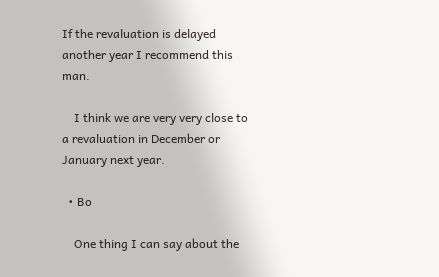If the revaluation is delayed another year I recommend this man.

    I think we are very very close to a revaluation in December or January next year.

  • Bo

    One thing I can say about the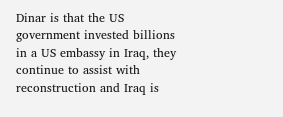Dinar is that the US government invested billions in a US embassy in Iraq, they continue to assist with reconstruction and Iraq is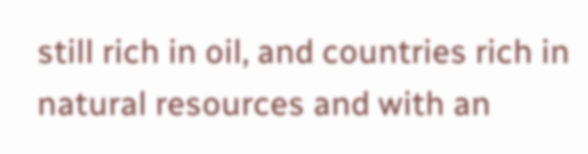still rich in oil, and countries rich in natural resources and with an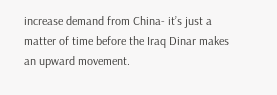increase demand from China- it’s just a matter of time before the Iraq Dinar makes an upward movement.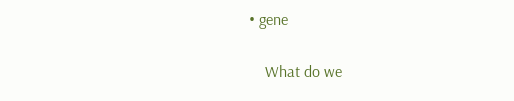• gene

    What do we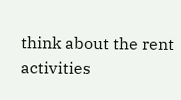think about the rent activities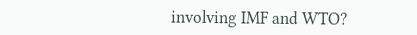involving IMF and WTO?